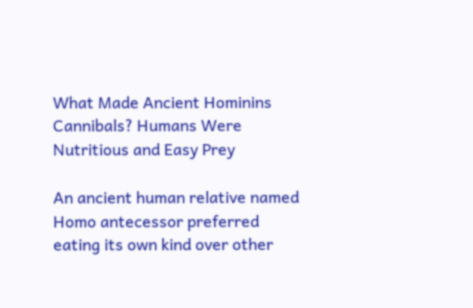What Made Ancient Hominins Cannibals? Humans Were Nutritious and Easy Prey

An ancient human relative named Homo antecessor preferred eating its own kind over other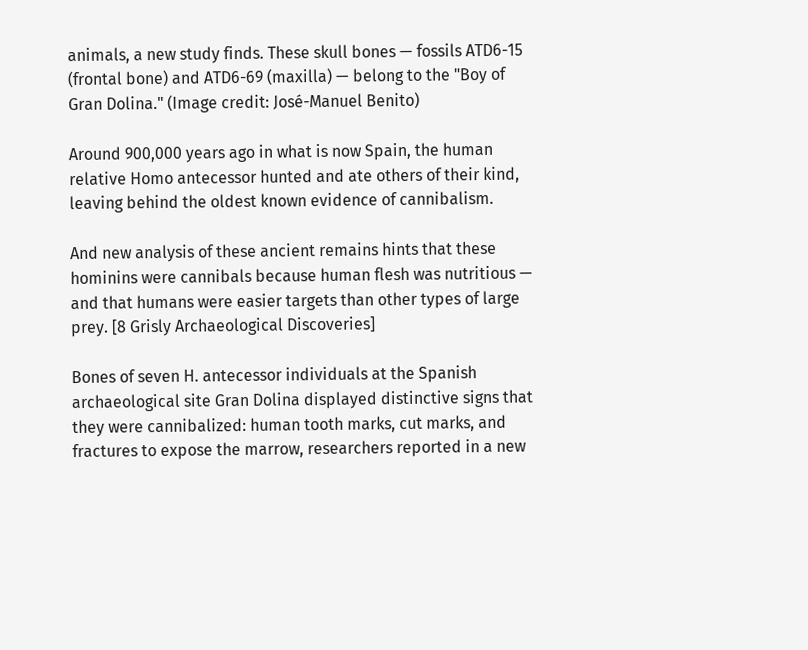animals, a new study finds. These skull bones — fossils ATD6-15 (frontal bone) and ATD6-69 (maxilla) — belong to the "Boy of Gran Dolina." (Image credit: José-Manuel Benito)

Around 900,000 years ago in what is now Spain, the human relative Homo antecessor hunted and ate others of their kind, leaving behind the oldest known evidence of cannibalism.

And new analysis of these ancient remains hints that these hominins were cannibals because human flesh was nutritious — and that humans were easier targets than other types of large prey. [8 Grisly Archaeological Discoveries]

Bones of seven H. antecessor individuals at the Spanish archaeological site Gran Dolina displayed distinctive signs that they were cannibalized: human tooth marks, cut marks, and fractures to expose the marrow, researchers reported in a new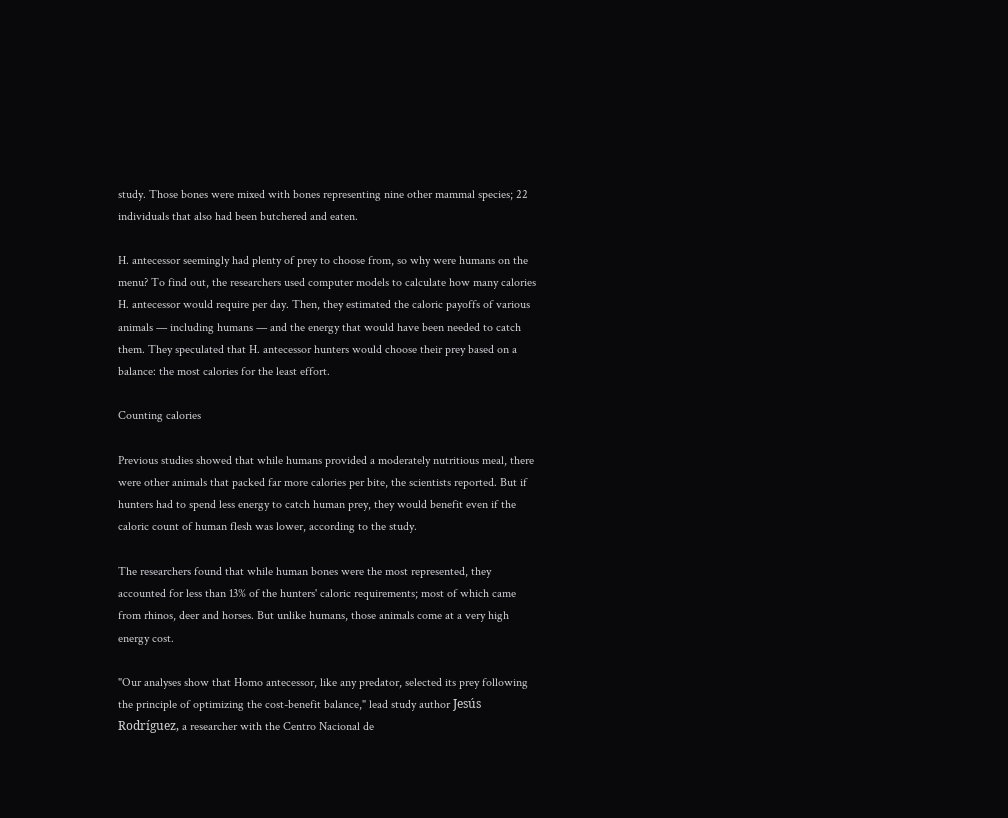study. Those bones were mixed with bones representing nine other mammal species; 22 individuals that also had been butchered and eaten.

H. antecessor seemingly had plenty of prey to choose from, so why were humans on the menu? To find out, the researchers used computer models to calculate how many calories H. antecessor would require per day. Then, they estimated the caloric payoffs of various animals — including humans — and the energy that would have been needed to catch them. They speculated that H. antecessor hunters would choose their prey based on a balance: the most calories for the least effort.

Counting calories

Previous studies showed that while humans provided a moderately nutritious meal, there were other animals that packed far more calories per bite, the scientists reported. But if hunters had to spend less energy to catch human prey, they would benefit even if the caloric count of human flesh was lower, according to the study.

The researchers found that while human bones were the most represented, they accounted for less than 13% of the hunters' caloric requirements; most of which came from rhinos, deer and horses. But unlike humans, those animals come at a very high energy cost.

"Our analyses show that Homo antecessor, like any predator, selected its prey following the principle of optimizing the cost-benefit balance," lead study author Jesús Rodríguez, a researcher with the Centro Nacional de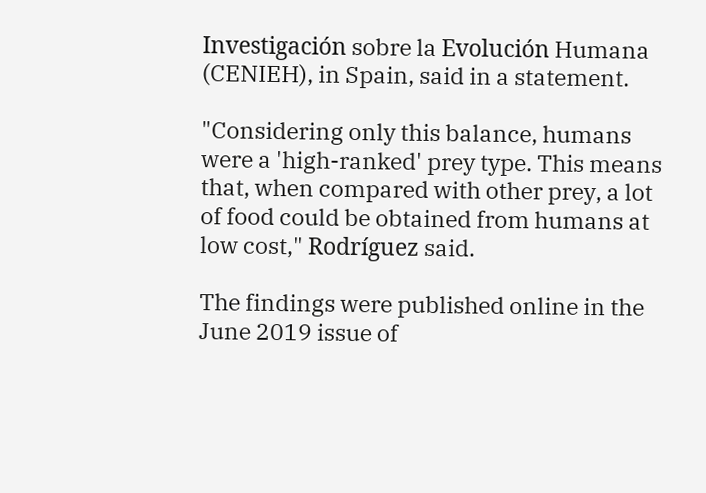Investigación sobre la Evolución Humana (CENIEH), in Spain, said in a statement.

"Considering only this balance, humans were a 'high-ranked' prey type. This means that, when compared with other prey, a lot of food could be obtained from humans at low cost," Rodríguez said.

The findings were published online in the June 2019 issue of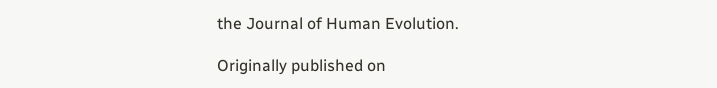the Journal of Human Evolution.

Originally published on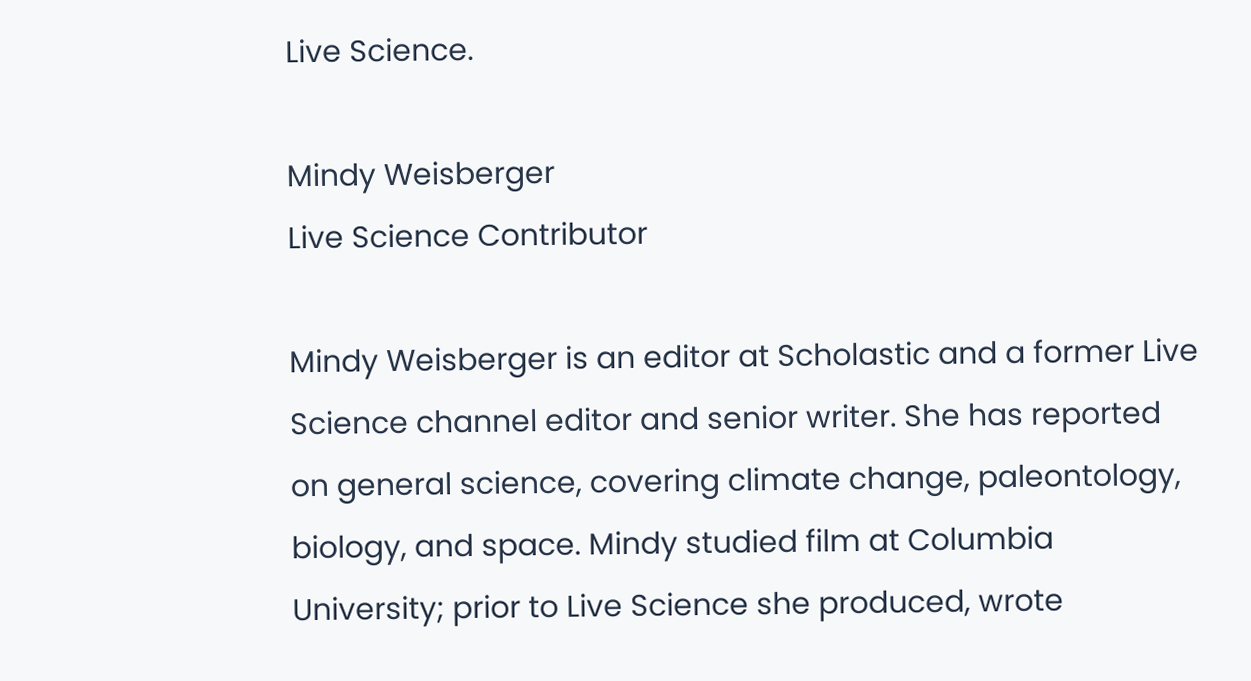Live Science.

Mindy Weisberger
Live Science Contributor

Mindy Weisberger is an editor at Scholastic and a former Live Science channel editor and senior writer. She has reported on general science, covering climate change, paleontology, biology, and space. Mindy studied film at Columbia University; prior to Live Science she produced, wrote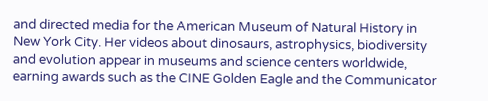and directed media for the American Museum of Natural History in New York City. Her videos about dinosaurs, astrophysics, biodiversity and evolution appear in museums and science centers worldwide, earning awards such as the CINE Golden Eagle and the Communicator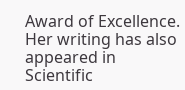Award of Excellence. Her writing has also appeared in Scientific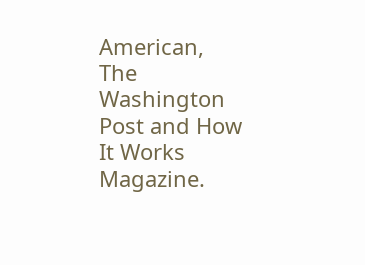American, The Washington Post and How It Works Magazine.